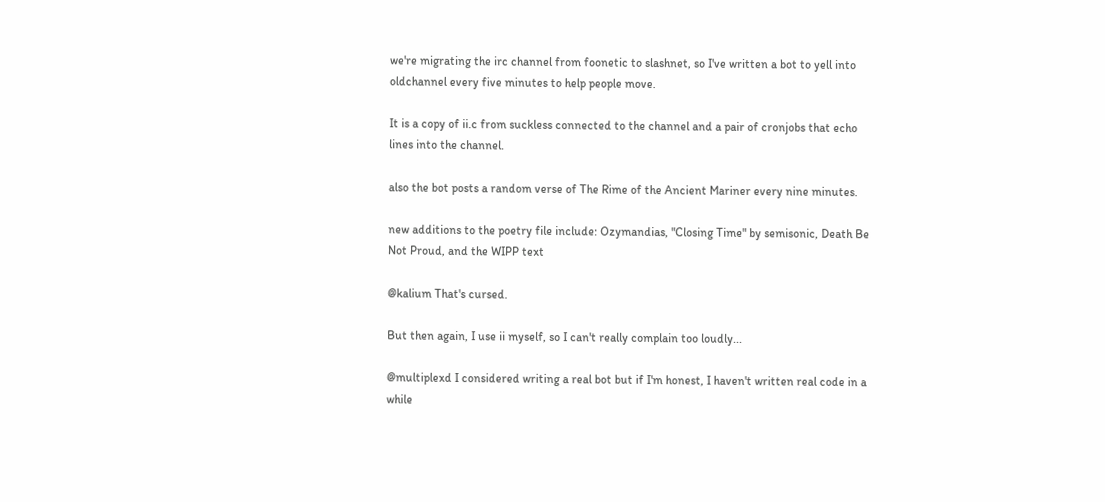we're migrating the irc channel from foonetic to slashnet, so I've written a bot to yell into oldchannel every five minutes to help people move.

It is a copy of ii.c from suckless connected to the channel and a pair of cronjobs that echo lines into the channel.

also the bot posts a random verse of The Rime of the Ancient Mariner every nine minutes.

new additions to the poetry file include: Ozymandias, "Closing Time" by semisonic, Death Be Not Proud, and the WIPP text

@kalium That's cursed.

But then again, I use ii myself, so I can't really complain too loudly...

@multiplexd I considered writing a real bot but if I'm honest, I haven't written real code in a while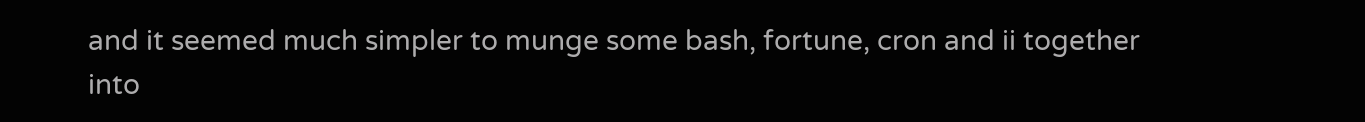and it seemed much simpler to munge some bash, fortune, cron and ii together into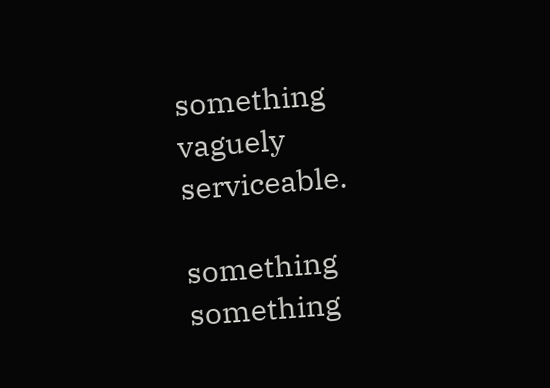something vaguely serviceable.

something something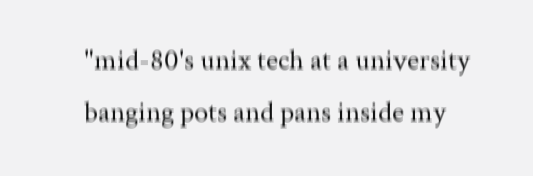"mid-80's unix tech at a university banging pots and pans inside my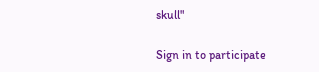skull"

Sign in to participate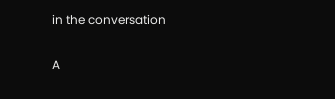in the conversation

A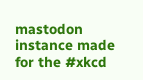mastodon instance made for the #xkcd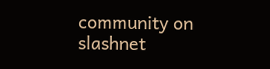community on slashnet